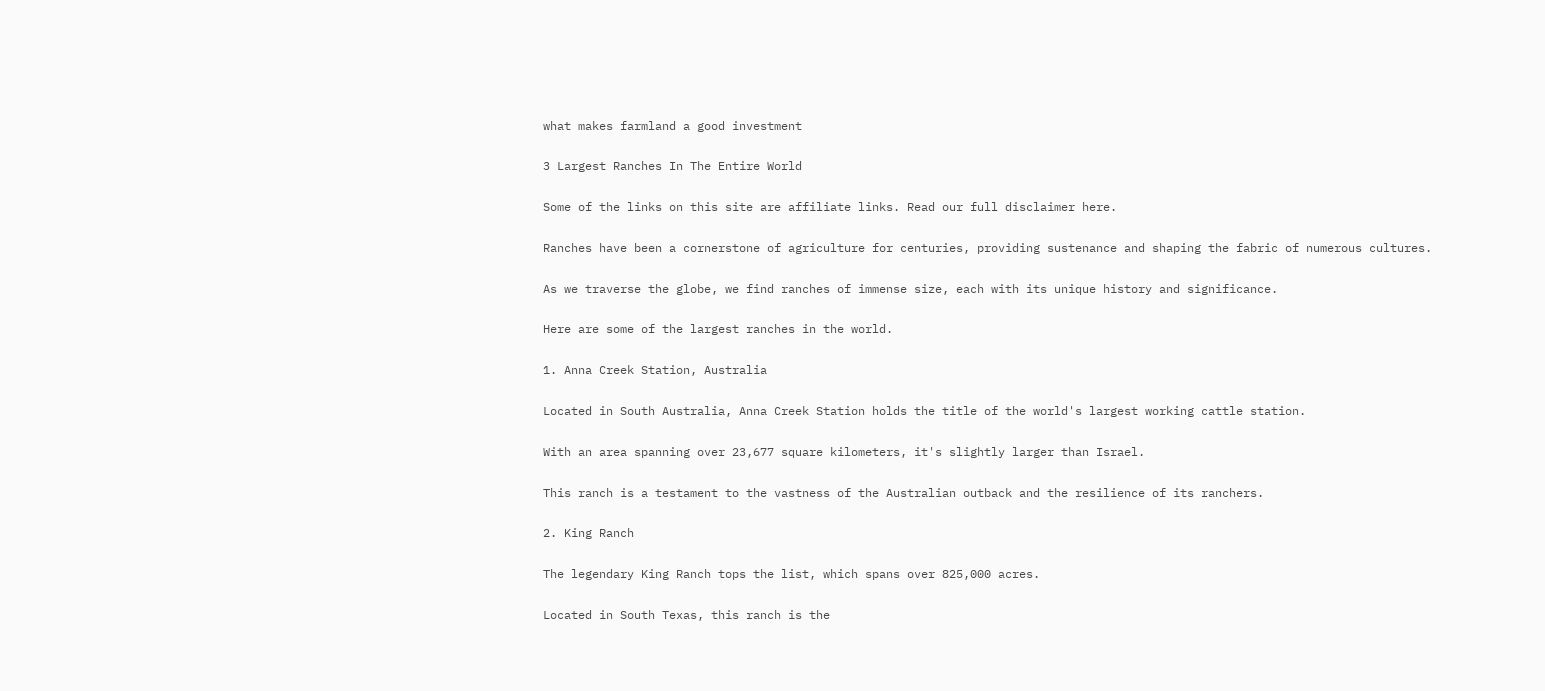what makes farmland a good investment

3 Largest Ranches In The Entire World

Some of the links on this site are affiliate links. Read our full disclaimer here.

Ranches have been a cornerstone of agriculture for centuries, providing sustenance and shaping the fabric of numerous cultures.

As we traverse the globe, we find ranches of immense size, each with its unique history and significance.

Here are some of the largest ranches in the world.

1. Anna Creek Station, Australia

Located in South Australia, Anna Creek Station holds the title of the world's largest working cattle station.

With an area spanning over 23,677 square kilometers, it's slightly larger than Israel.

This ranch is a testament to the vastness of the Australian outback and the resilience of its ranchers.

2. King Ranch

The legendary King Ranch tops the list, which spans over 825,000 acres.

Located in South Texas, this ranch is the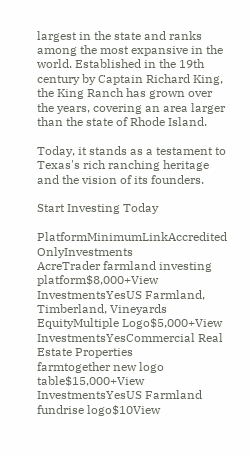largest in the state and ranks among the most expansive in the world. Established in the 19th century by Captain Richard King, the King Ranch has grown over the years, covering an area larger than the state of Rhode Island.

Today, it stands as a testament to Texas's rich ranching heritage and the vision of its founders.

Start Investing Today

PlatformMinimumLinkAccredited OnlyInvestments
AcreTrader farmland investing platform$8,000+View InvestmentsYesUS Farmland, Timberland, Vineyards
EquityMultiple Logo$5,000+View InvestmentsYesCommercial Real Estate Properties
farmtogether new logo table$15,000+View InvestmentsYesUS Farmland
fundrise logo$10View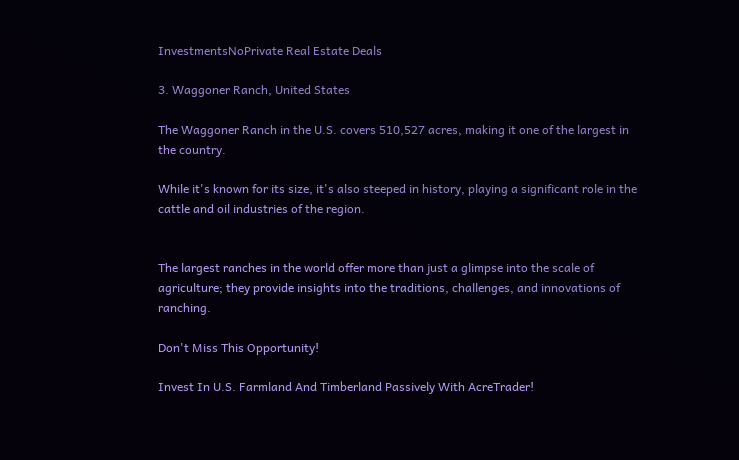InvestmentsNoPrivate Real Estate Deals

3. Waggoner Ranch, United States

The Waggoner Ranch in the U.S. covers 510,527 acres, making it one of the largest in the country.

While it's known for its size, it's also steeped in history, playing a significant role in the cattle and oil industries of the region.


The largest ranches in the world offer more than just a glimpse into the scale of agriculture; they provide insights into the traditions, challenges, and innovations of ranching.

Don't Miss This Opportunity!

Invest In U.S. Farmland And Timberland Passively With AcreTrader!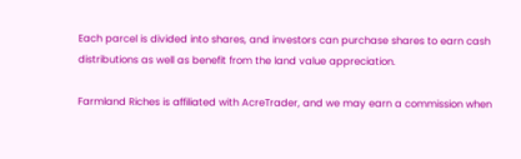Each parcel is divided into shares, and investors can purchase shares to earn cash distributions as well as benefit from the land value appreciation.

Farmland Riches is affiliated with AcreTrader, and we may earn a commission when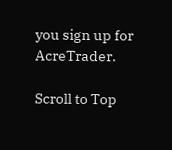you sign up for AcreTrader.

Scroll to Top